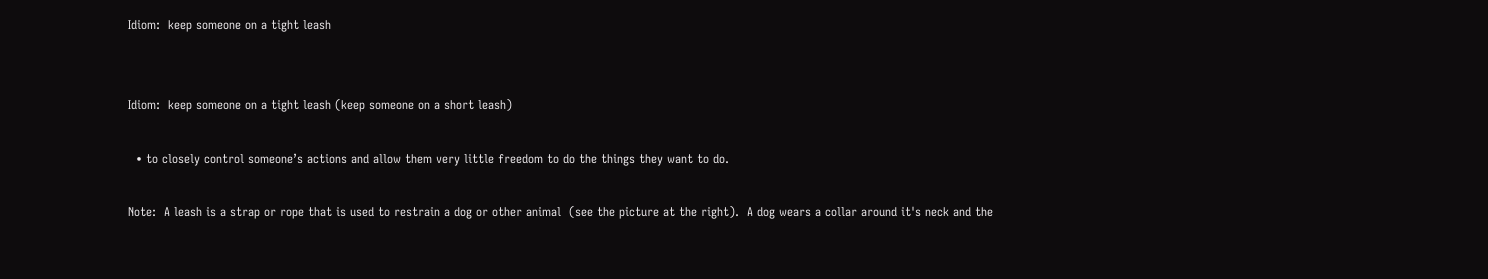Idiom:  keep someone on a tight leash


Idiom:  keep someone on a tight leash (keep someone on a short leash)

  • to closely control someone’s actions and allow them very little freedom to do the things they want to do.

Note:  A leash is a strap or rope that is used to restrain a dog or other animal  (see the picture at the right).  A dog wears a collar around it's neck and the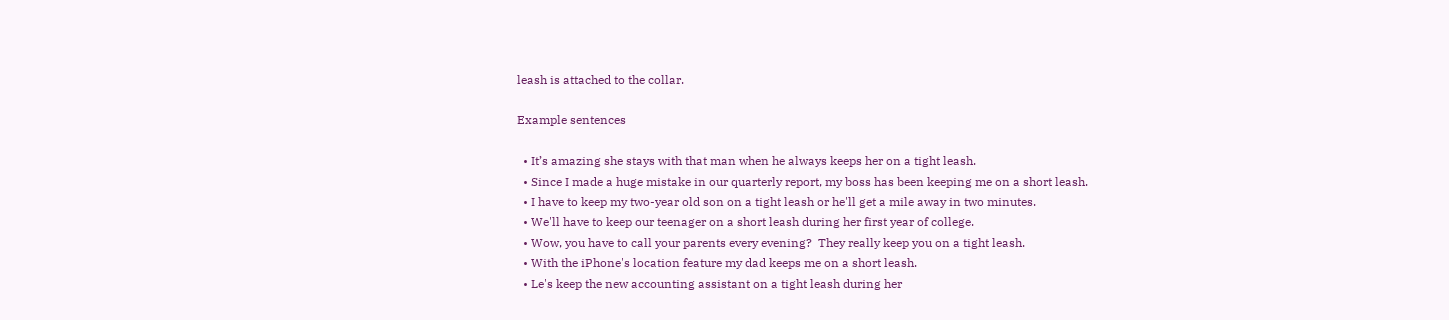leash is attached to the collar.

Example sentences

  • It’s amazing she stays with that man when he always keeps her on a tight leash.
  • Since I made a huge mistake in our quarterly report, my boss has been keeping me on a short leash.
  • I have to keep my two-year old son on a tight leash or he'll get a mile away in two minutes.
  • We'll have to keep our teenager on a short leash during her first year of college.
  • Wow, you have to call your parents every evening?  They really keep you on a tight leash.
  • With the iPhone's location feature my dad keeps me on a short leash.
  • Le's keep the new accounting assistant on a tight leash during her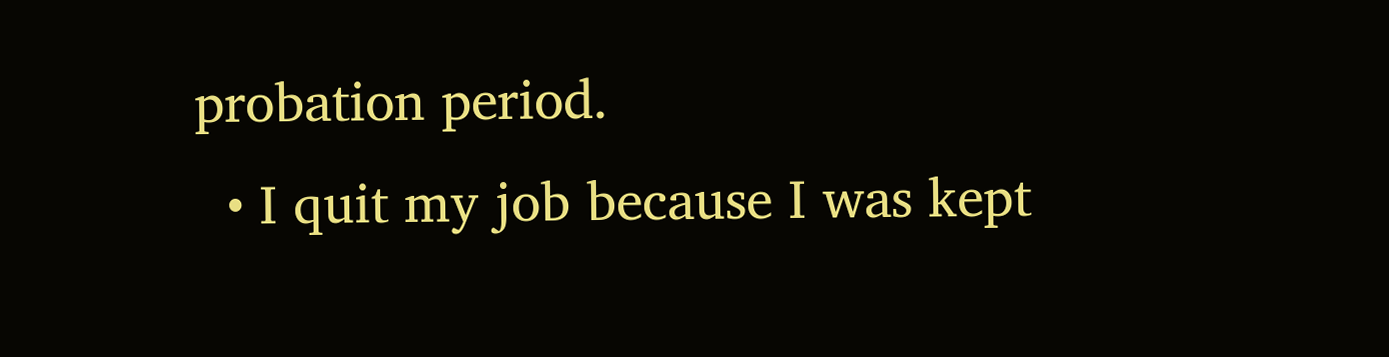probation period.
  • I quit my job because I was kept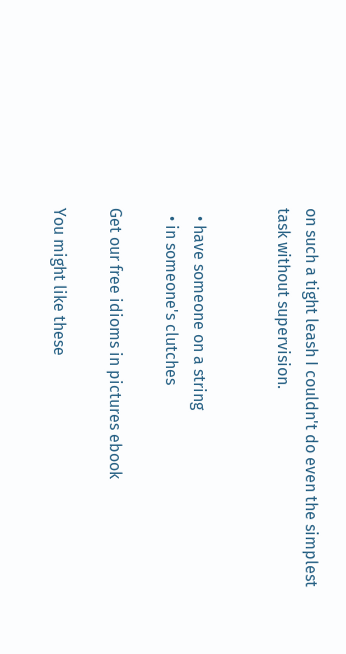on such a tight leash I couldn't do even the simplest task without supervision.


  • have someone on a string
  • in someone's clutches

Get our free idioms in pictures ebook

You might like these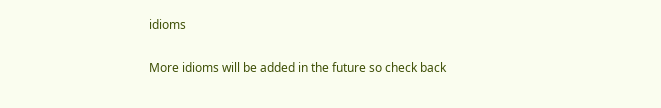idioms

More idioms will be added in the future so check back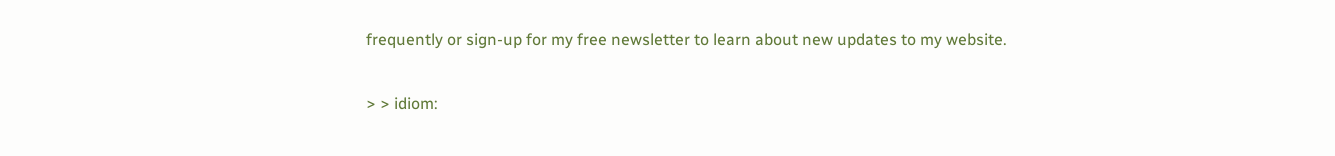frequently or sign-up for my free newsletter to learn about new updates to my website.

> > idiom: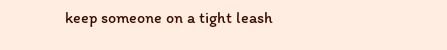keep someone on a tight leash